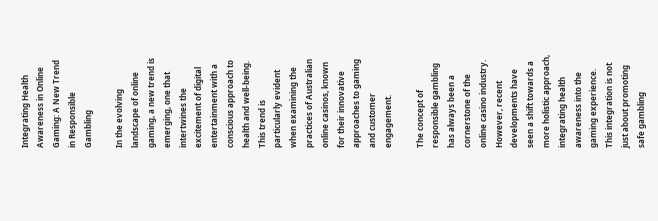Integrating Health Awareness in Online Gaming: A New Trend in Responsible Gambling

In the evolving landscape of online gaming, a new trend is emerging, one that intertwines the excitement of digital entertainment with a conscious approach to health and well-being. This trend is particularly evident when examining the practices of Australian online casinos, known for their innovative approaches to gaming and customer engagement.

The concept of responsible gambling has always been a cornerstone of the online casino industry. However, recent developments have seen a shift towards a more holistic approach, integrating health awareness into the gaming experience. This integration is not just about promoting safe gambling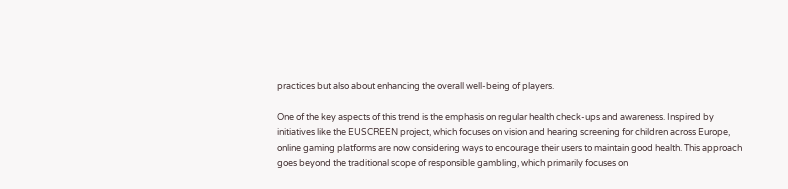practices but also about enhancing the overall well-being of players.

One of the key aspects of this trend is the emphasis on regular health check-ups and awareness. Inspired by initiatives like the EUSCREEN project, which focuses on vision and hearing screening for children across Europe, online gaming platforms are now considering ways to encourage their users to maintain good health. This approach goes beyond the traditional scope of responsible gambling, which primarily focuses on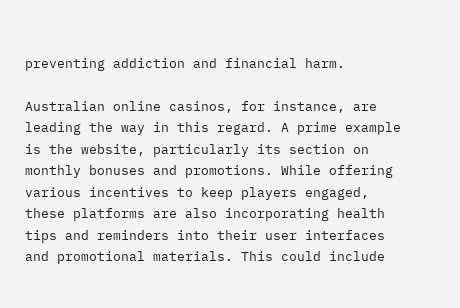preventing addiction and financial harm.

Australian online casinos, for instance, are leading the way in this regard. A prime example is the website, particularly its section on monthly bonuses and promotions. While offering various incentives to keep players engaged, these platforms are also incorporating health tips and reminders into their user interfaces and promotional materials. This could include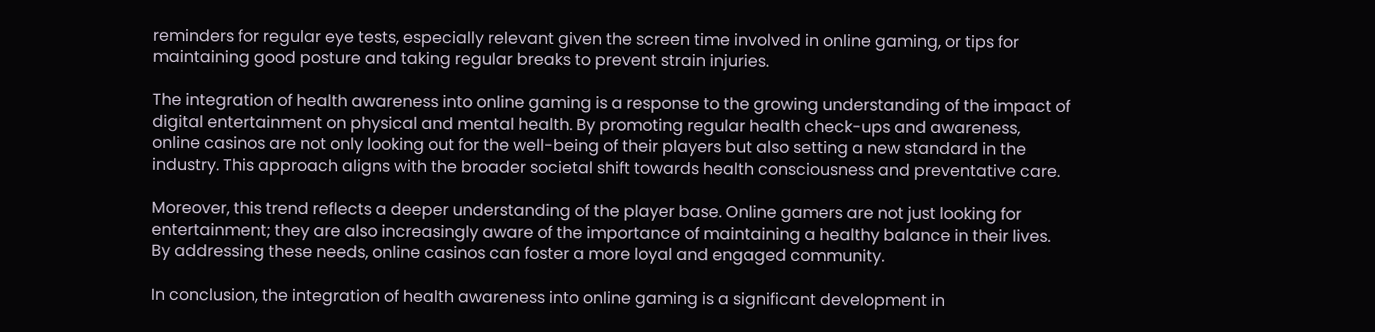reminders for regular eye tests, especially relevant given the screen time involved in online gaming, or tips for maintaining good posture and taking regular breaks to prevent strain injuries.

The integration of health awareness into online gaming is a response to the growing understanding of the impact of digital entertainment on physical and mental health. By promoting regular health check-ups and awareness, online casinos are not only looking out for the well-being of their players but also setting a new standard in the industry. This approach aligns with the broader societal shift towards health consciousness and preventative care.

Moreover, this trend reflects a deeper understanding of the player base. Online gamers are not just looking for entertainment; they are also increasingly aware of the importance of maintaining a healthy balance in their lives. By addressing these needs, online casinos can foster a more loyal and engaged community.

In conclusion, the integration of health awareness into online gaming is a significant development in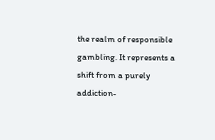the realm of responsible gambling. It represents a shift from a purely addiction-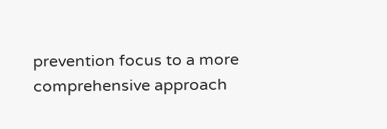prevention focus to a more comprehensive approach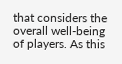that considers the overall well-being of players. As this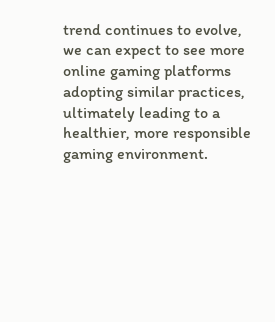trend continues to evolve, we can expect to see more online gaming platforms adopting similar practices, ultimately leading to a healthier, more responsible gaming environment.